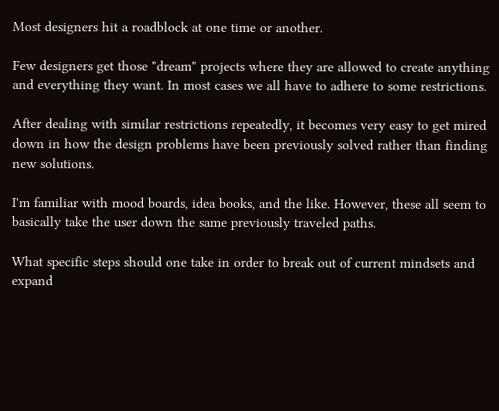Most designers hit a roadblock at one time or another.

Few designers get those "dream" projects where they are allowed to create anything and everything they want. In most cases we all have to adhere to some restrictions.

After dealing with similar restrictions repeatedly, it becomes very easy to get mired down in how the design problems have been previously solved rather than finding new solutions.

I'm familiar with mood boards, idea books, and the like. However, these all seem to basically take the user down the same previously traveled paths.

What specific steps should one take in order to break out of current mindsets and expand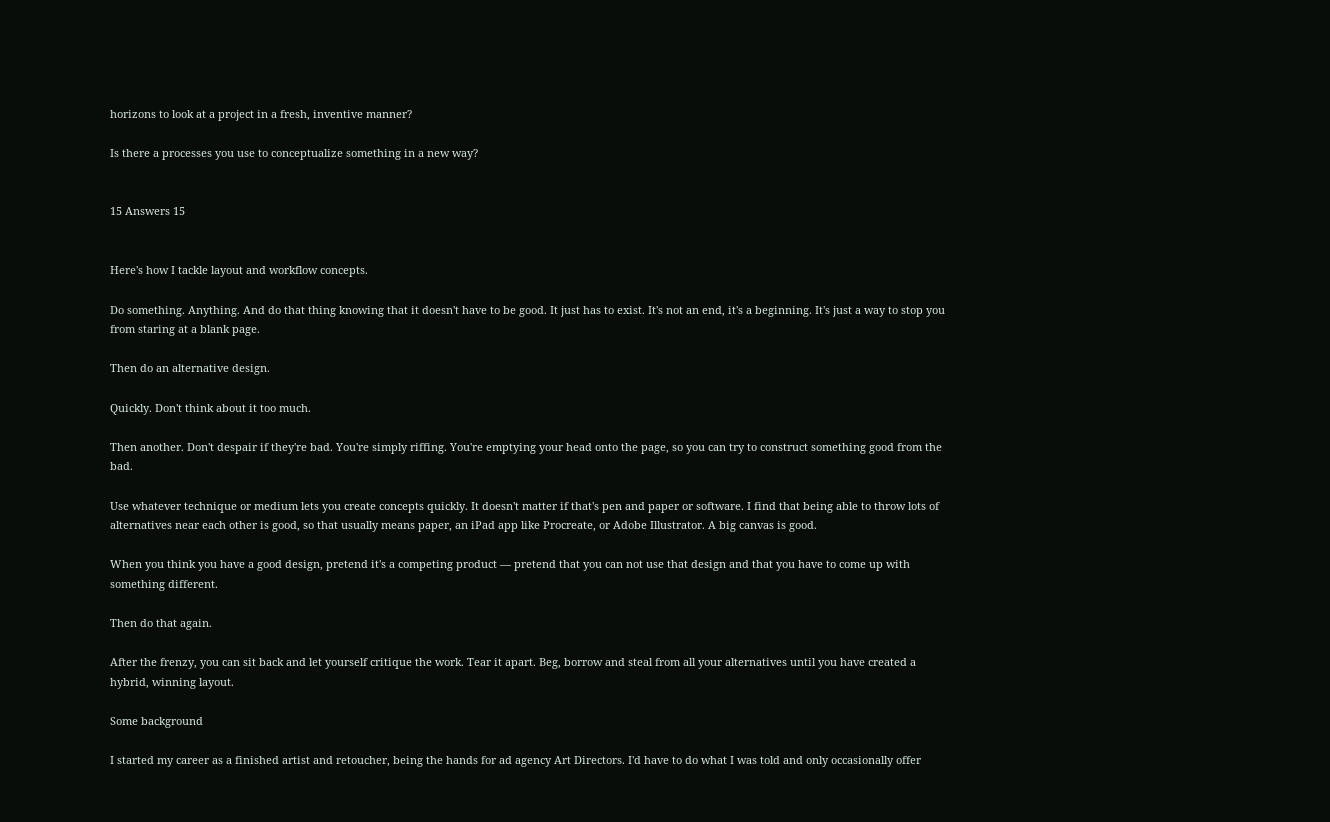horizons to look at a project in a fresh, inventive manner?

Is there a processes you use to conceptualize something in a new way?


15 Answers 15


Here's how I tackle layout and workflow concepts.

Do something. Anything. And do that thing knowing that it doesn't have to be good. It just has to exist. It's not an end, it's a beginning. It's just a way to stop you from staring at a blank page.

Then do an alternative design.

Quickly. Don't think about it too much.

Then another. Don't despair if they're bad. You're simply riffing. You're emptying your head onto the page, so you can try to construct something good from the bad.

Use whatever technique or medium lets you create concepts quickly. It doesn't matter if that's pen and paper or software. I find that being able to throw lots of alternatives near each other is good, so that usually means paper, an iPad app like Procreate, or Adobe Illustrator. A big canvas is good.

When you think you have a good design, pretend it's a competing product — pretend that you can not use that design and that you have to come up with something different.

Then do that again.

After the frenzy, you can sit back and let yourself critique the work. Tear it apart. Beg, borrow and steal from all your alternatives until you have created a hybrid, winning layout.

Some background

I started my career as a finished artist and retoucher, being the hands for ad agency Art Directors. I'd have to do what I was told and only occasionally offer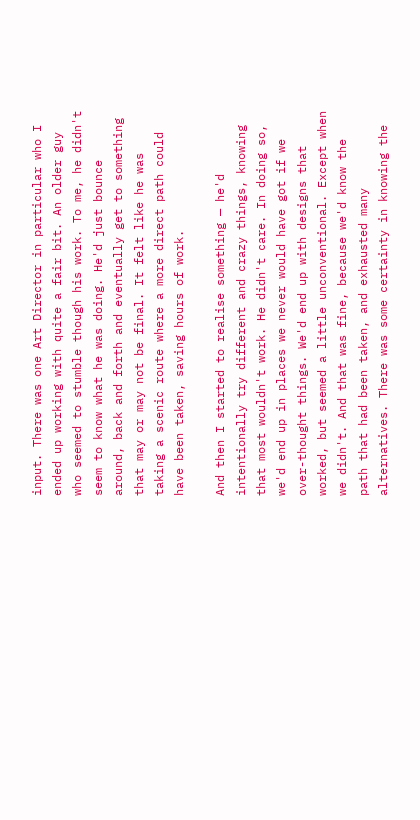input. There was one Art Director in particular who I ended up working with quite a fair bit. An older guy who seemed to stumble though his work. To me, he didn't seem to know what he was doing. He'd just bounce around, back and forth and eventually get to something that may or may not be final. It felt like he was taking a scenic route where a more direct path could have been taken, saving hours of work.

And then I started to realise something — he'd intentionally try different and crazy things, knowing that most wouldn't work. He didn't care. In doing so, we'd end up in places we never would have got if we over-thought things. We'd end up with designs that worked, but seemed a little unconventional. Except when we didn't. And that was fine, because we'd know the path that had been taken, and exhausted many alternatives. There was some certainty in knowing the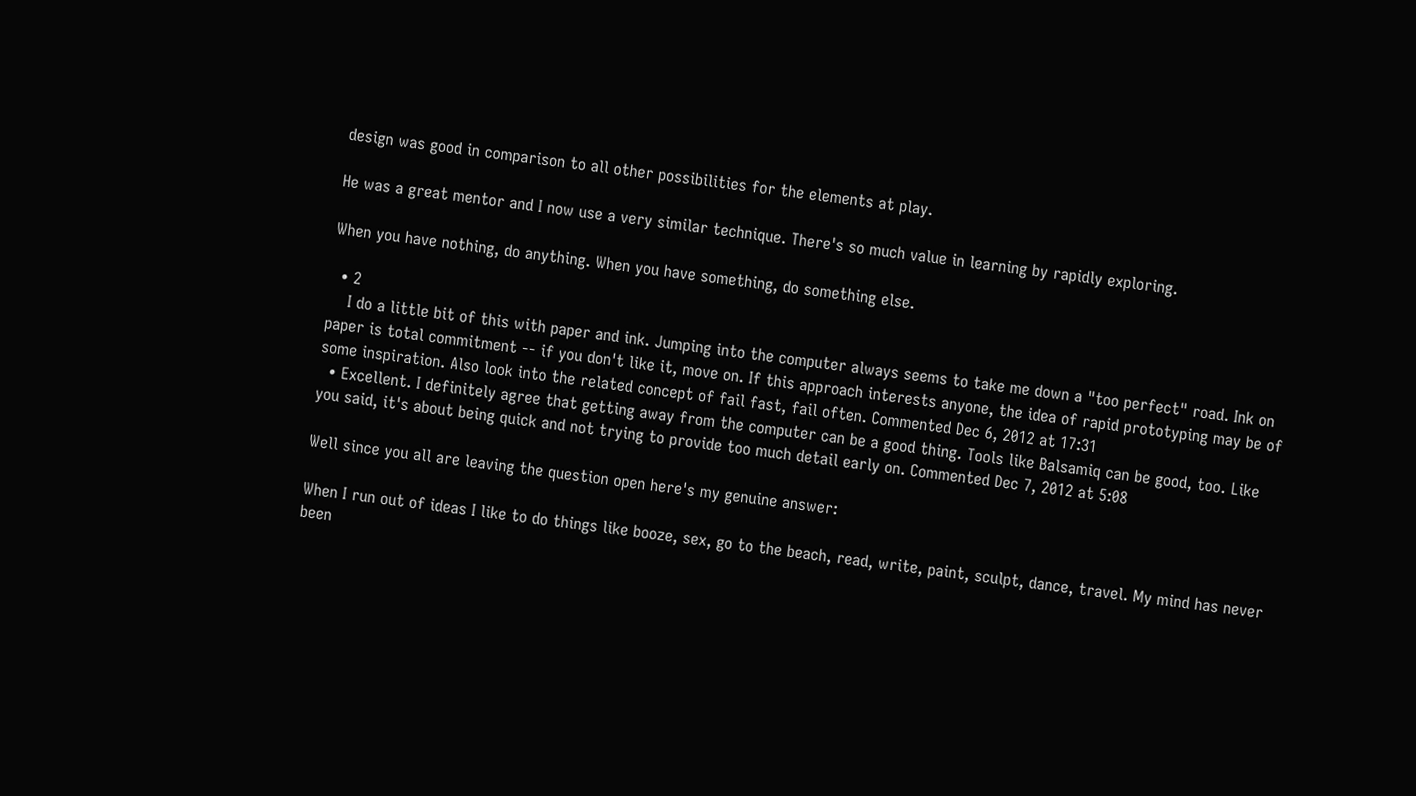design was good in comparison to all other possibilities for the elements at play.

He was a great mentor and I now use a very similar technique. There's so much value in learning by rapidly exploring.

When you have nothing, do anything. When you have something, do something else.

  • 2
    I do a little bit of this with paper and ink. Jumping into the computer always seems to take me down a "too perfect" road. Ink on paper is total commitment -- if you don't like it, move on. If this approach interests anyone, the idea of rapid prototyping may be of some inspiration. Also look into the related concept of fail fast, fail often. Commented Dec 6, 2012 at 17:31
  • Excellent. I definitely agree that getting away from the computer can be a good thing. Tools like Balsamiq can be good, too. Like you said, it's about being quick and not trying to provide too much detail early on. Commented Dec 7, 2012 at 5:08

Well since you all are leaving the question open here's my genuine answer:

When I run out of ideas I like to do things like booze, sex, go to the beach, read, write, paint, sculpt, dance, travel. My mind has never been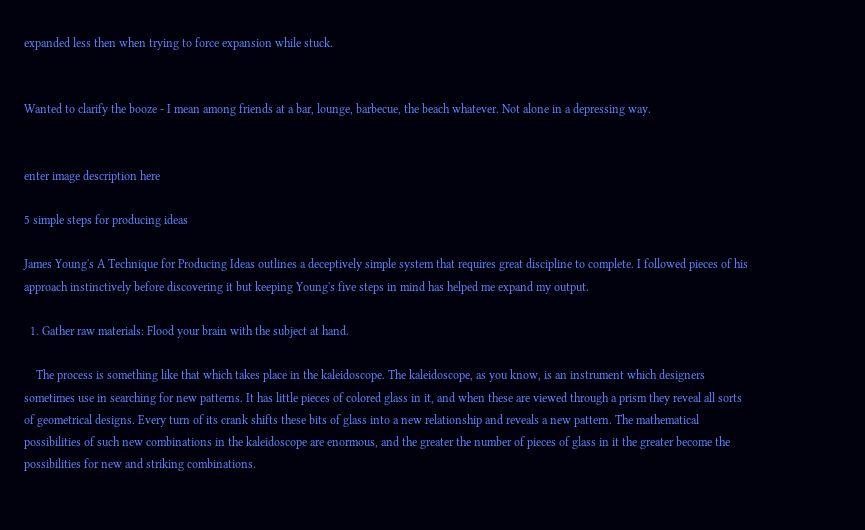expanded less then when trying to force expansion while stuck.


Wanted to clarify the booze - I mean among friends at a bar, lounge, barbecue, the beach whatever. Not alone in a depressing way.


enter image description here

5 simple steps for producing ideas

James Young's A Technique for Producing Ideas outlines a deceptively simple system that requires great discipline to complete. I followed pieces of his approach instinctively before discovering it but keeping Young's five steps in mind has helped me expand my output.

  1. Gather raw materials: Flood your brain with the subject at hand.

    The process is something like that which takes place in the kaleidoscope. The kaleidoscope, as you know, is an instrument which designers sometimes use in searching for new patterns. It has little pieces of colored glass in it, and when these are viewed through a prism they reveal all sorts of geometrical designs. Every turn of its crank shifts these bits of glass into a new relationship and reveals a new pattern. The mathematical possibilities of such new combinations in the kaleidoscope are enormous, and the greater the number of pieces of glass in it the greater become the possibilities for new and striking combinations.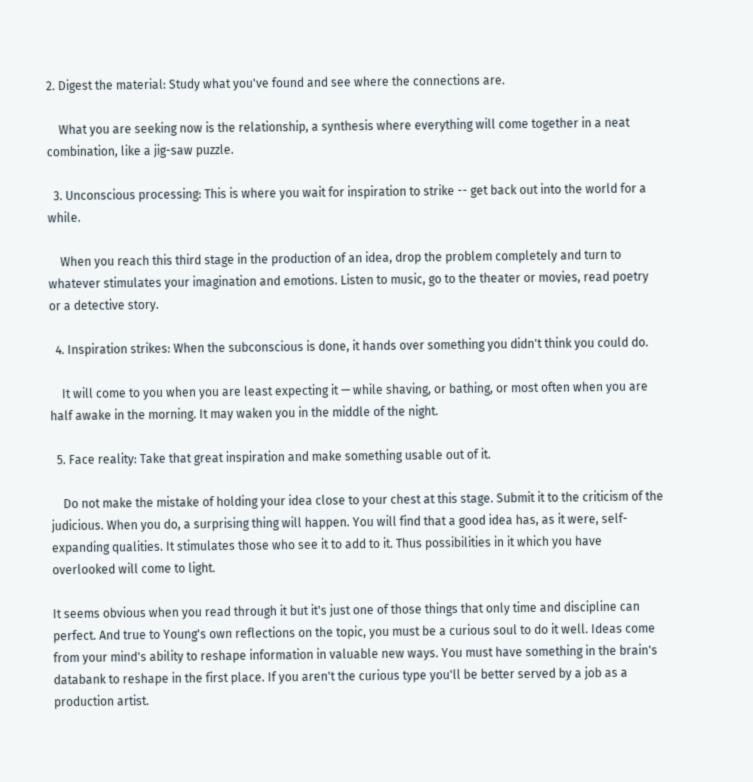2. Digest the material: Study what you've found and see where the connections are.

    What you are seeking now is the relationship, a synthesis where everything will come together in a neat combination, like a jig-saw puzzle.

  3. Unconscious processing: This is where you wait for inspiration to strike -- get back out into the world for a while.

    When you reach this third stage in the production of an idea, drop the problem completely and turn to whatever stimulates your imagination and emotions. Listen to music, go to the theater or movies, read poetry or a detective story.

  4. Inspiration strikes: When the subconscious is done, it hands over something you didn't think you could do.

    It will come to you when you are least expecting it — while shaving, or bathing, or most often when you are half awake in the morning. It may waken you in the middle of the night.

  5. Face reality: Take that great inspiration and make something usable out of it.

    Do not make the mistake of holding your idea close to your chest at this stage. Submit it to the criticism of the judicious. When you do, a surprising thing will happen. You will find that a good idea has, as it were, self-expanding qualities. It stimulates those who see it to add to it. Thus possibilities in it which you have overlooked will come to light.

It seems obvious when you read through it but it's just one of those things that only time and discipline can perfect. And true to Young's own reflections on the topic, you must be a curious soul to do it well. Ideas come from your mind's ability to reshape information in valuable new ways. You must have something in the brain's databank to reshape in the first place. If you aren't the curious type you'll be better served by a job as a production artist.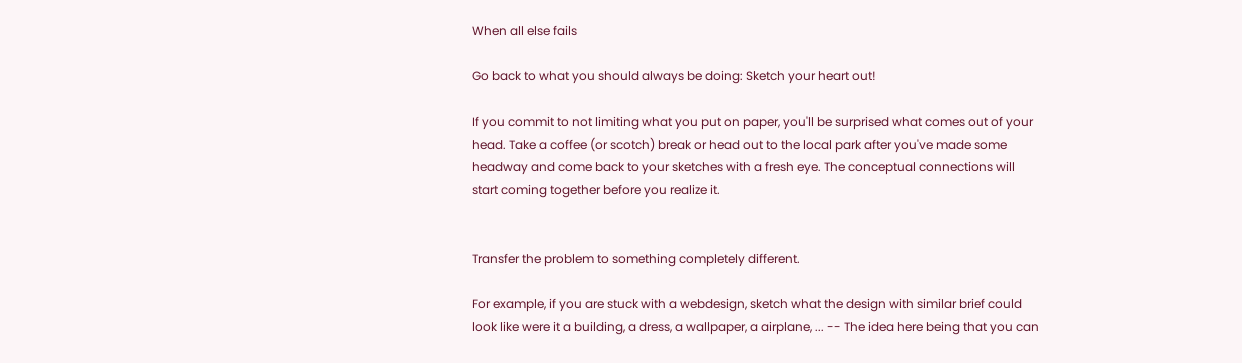When all else fails

Go back to what you should always be doing: Sketch your heart out!

If you commit to not limiting what you put on paper, you'll be surprised what comes out of your head. Take a coffee (or scotch) break or head out to the local park after you've made some headway and come back to your sketches with a fresh eye. The conceptual connections will start coming together before you realize it.


Transfer the problem to something completely different.

For example, if you are stuck with a webdesign, sketch what the design with similar brief could look like were it a building, a dress, a wallpaper, a airplane, ... -- The idea here being that you can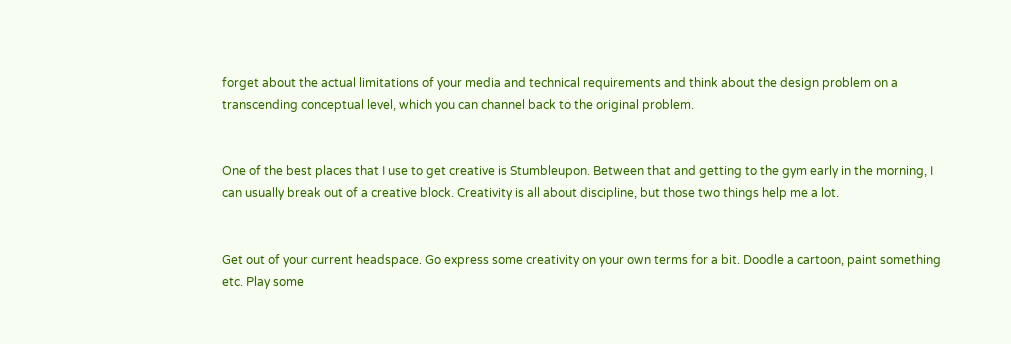forget about the actual limitations of your media and technical requirements and think about the design problem on a transcending conceptual level, which you can channel back to the original problem.


One of the best places that I use to get creative is Stumbleupon. Between that and getting to the gym early in the morning, I can usually break out of a creative block. Creativity is all about discipline, but those two things help me a lot.


Get out of your current headspace. Go express some creativity on your own terms for a bit. Doodle a cartoon, paint something etc. Play some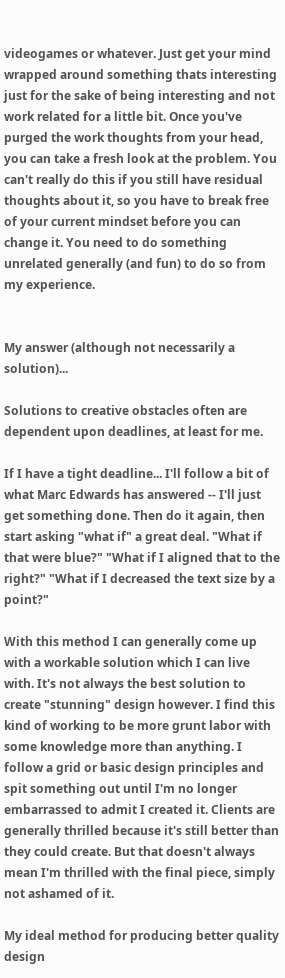videogames or whatever. Just get your mind wrapped around something thats interesting just for the sake of being interesting and not work related for a little bit. Once you've purged the work thoughts from your head, you can take a fresh look at the problem. You can't really do this if you still have residual thoughts about it, so you have to break free of your current mindset before you can change it. You need to do something unrelated generally (and fun) to do so from my experience.


My answer (although not necessarily a solution)...

Solutions to creative obstacles often are dependent upon deadlines, at least for me.

If I have a tight deadline... I'll follow a bit of what Marc Edwards has answered -- I'll just get something done. Then do it again, then start asking "what if" a great deal. "What if that were blue?" "What if I aligned that to the right?" "What if I decreased the text size by a point?"

With this method I can generally come up with a workable solution which I can live with. It's not always the best solution to create "stunning" design however. I find this kind of working to be more grunt labor with some knowledge more than anything. I follow a grid or basic design principles and spit something out until I'm no longer embarrassed to admit I created it. Clients are generally thrilled because it's still better than they could create. But that doesn't always mean I'm thrilled with the final piece, simply not ashamed of it.

My ideal method for producing better quality design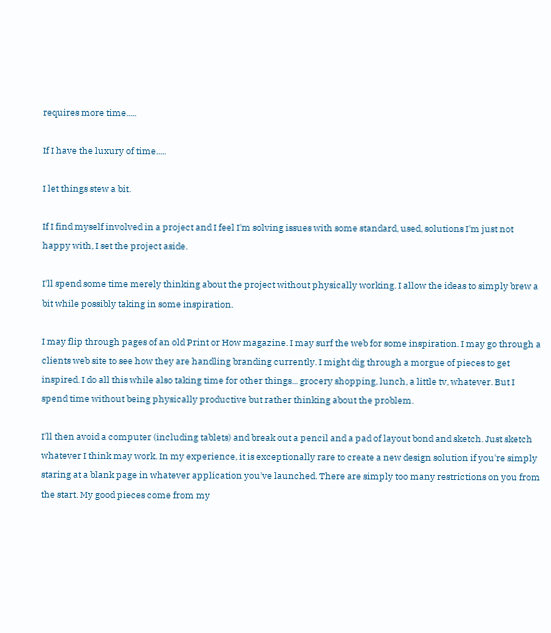requires more time.....

If I have the luxury of time.....

I let things stew a bit.

If I find myself involved in a project and I feel I'm solving issues with some standard, used, solutions I'm just not happy with, I set the project aside.

I'll spend some time merely thinking about the project without physically working. I allow the ideas to simply brew a bit while possibly taking in some inspiration.

I may flip through pages of an old Print or How magazine. I may surf the web for some inspiration. I may go through a clients web site to see how they are handling branding currently. I might dig through a morgue of pieces to get inspired. I do all this while also taking time for other things... grocery shopping, lunch, a little tv, whatever. But I spend time without being physically productive but rather thinking about the problem.

I'll then avoid a computer (including tablets) and break out a pencil and a pad of layout bond and sketch. Just sketch whatever I think may work. In my experience, it is exceptionally rare to create a new design solution if you're simply staring at a blank page in whatever application you've launched. There are simply too many restrictions on you from the start. My good pieces come from my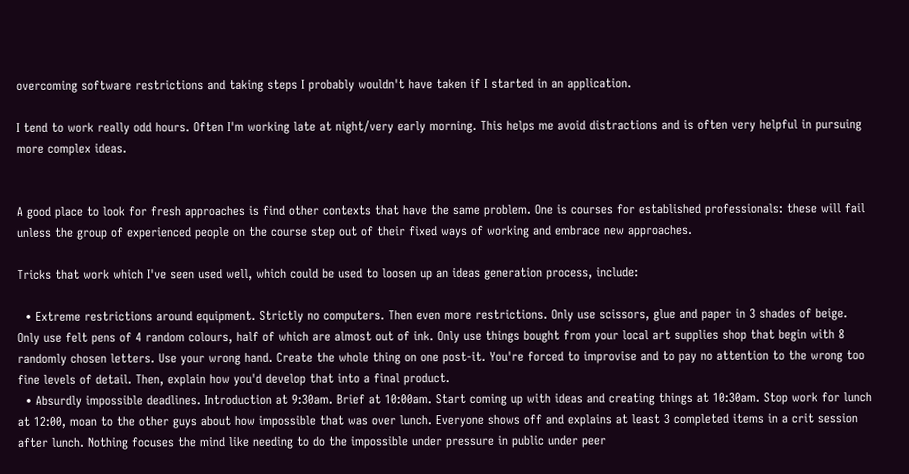overcoming software restrictions and taking steps I probably wouldn't have taken if I started in an application.

I tend to work really odd hours. Often I'm working late at night/very early morning. This helps me avoid distractions and is often very helpful in pursuing more complex ideas.


A good place to look for fresh approaches is find other contexts that have the same problem. One is courses for established professionals: these will fail unless the group of experienced people on the course step out of their fixed ways of working and embrace new approaches.

Tricks that work which I've seen used well, which could be used to loosen up an ideas generation process, include:

  • Extreme restrictions around equipment. Strictly no computers. Then even more restrictions. Only use scissors, glue and paper in 3 shades of beige. Only use felt pens of 4 random colours, half of which are almost out of ink. Only use things bought from your local art supplies shop that begin with 8 randomly chosen letters. Use your wrong hand. Create the whole thing on one post-it. You're forced to improvise and to pay no attention to the wrong too fine levels of detail. Then, explain how you'd develop that into a final product.
  • Absurdly impossible deadlines. Introduction at 9:30am. Brief at 10:00am. Start coming up with ideas and creating things at 10:30am. Stop work for lunch at 12:00, moan to the other guys about how impossible that was over lunch. Everyone shows off and explains at least 3 completed items in a crit session after lunch. Nothing focuses the mind like needing to do the impossible under pressure in public under peer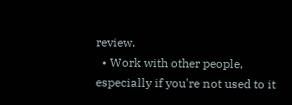review.
  • Work with other people, especially if you're not used to it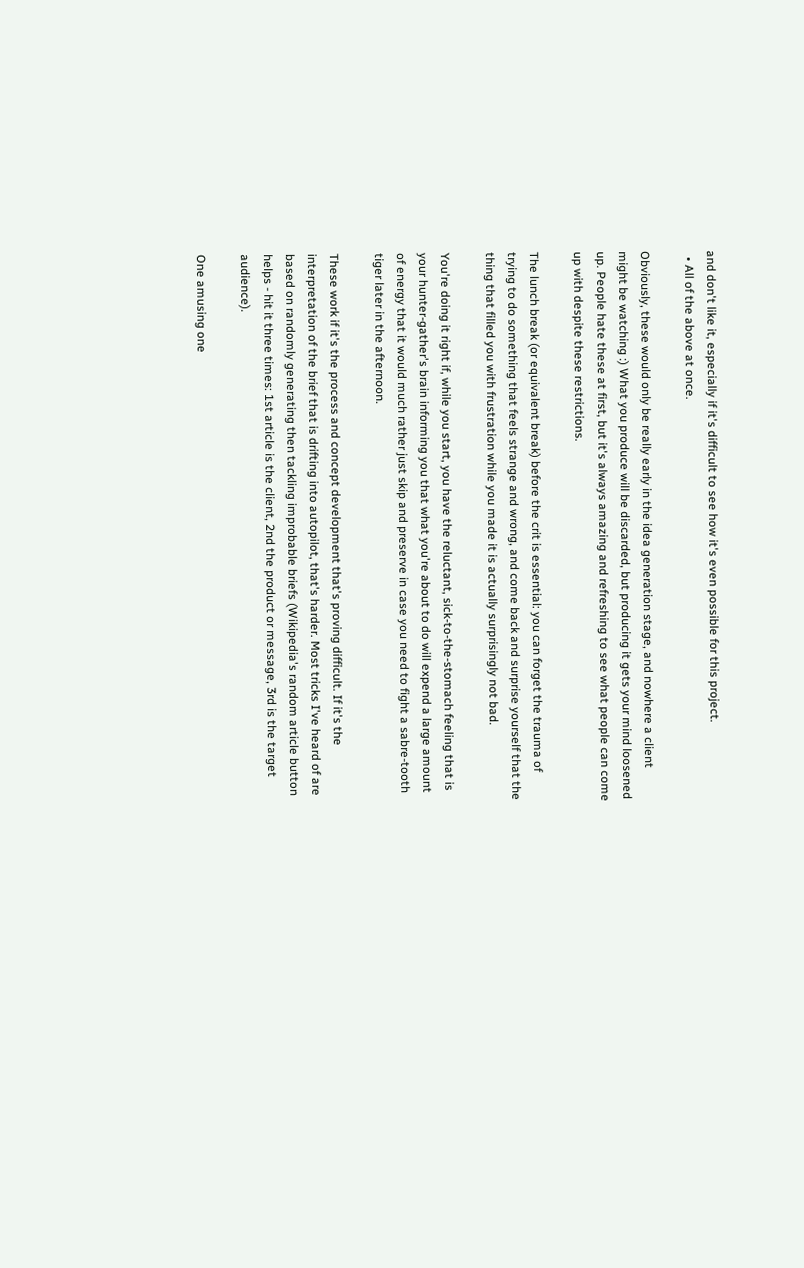and don't like it, especially if it's difficult to see how it's even possible for this project.
  • All of the above at once.

Obviously, these would only be really early in the idea generation stage, and nowhere a client might be watching :) What you produce will be discarded, but producing it gets your mind loosened up. People hate these at first, but it's always amazing and refreshing to see what people can come up with despite these restrictions.

The lunch break (or equivalent break) before the crit is essential: you can forget the trauma of trying to do something that feels strange and wrong, and come back and surprise yourself that the thing that filled you with frustration while you made it is actually surprisingly not bad.

You're doing it right if, while you start, you have the reluctant, sick-to-the-stomach feeling that is your hunter-gather's brain informing you that what you're about to do will expend a large amount of energy that it would much rather just skip and preserve in case you need to fight a sabre-tooth tiger later in the afternoon.

These work if it's the process and concept development that's proving difficult. If it's the interpretation of the brief that is drifting into autopilot, that's harder. Most tricks I've heard of are based on randomly generating then tackling improbable briefs (Wikipedia's random article button helps - hit it three times: 1st article is the client, 2nd the product or message, 3rd is the target audience).

One amusing one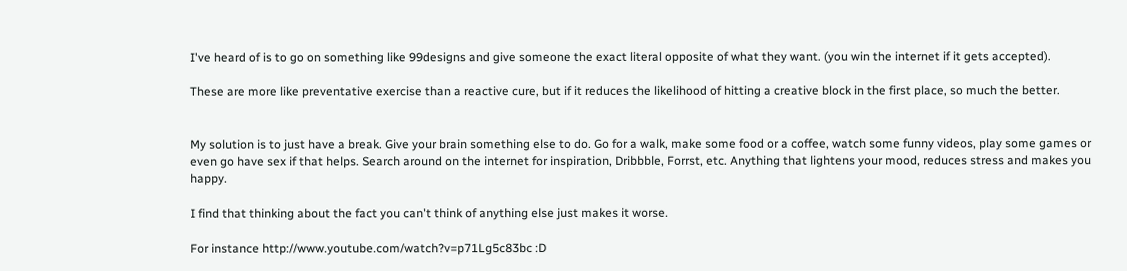I've heard of is to go on something like 99designs and give someone the exact literal opposite of what they want. (you win the internet if it gets accepted).

These are more like preventative exercise than a reactive cure, but if it reduces the likelihood of hitting a creative block in the first place, so much the better.


My solution is to just have a break. Give your brain something else to do. Go for a walk, make some food or a coffee, watch some funny videos, play some games or even go have sex if that helps. Search around on the internet for inspiration, Dribbble, Forrst, etc. Anything that lightens your mood, reduces stress and makes you happy.

I find that thinking about the fact you can't think of anything else just makes it worse.

For instance http://www.youtube.com/watch?v=p71Lg5c83bc :D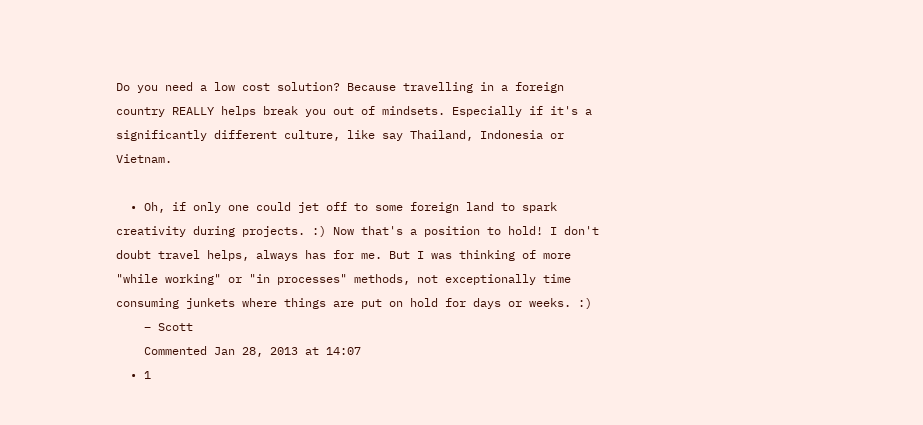Do you need a low cost solution? Because travelling in a foreign country REALLY helps break you out of mindsets. Especially if it's a significantly different culture, like say Thailand, Indonesia or Vietnam.

  • Oh, if only one could jet off to some foreign land to spark creativity during projects. :) Now that's a position to hold! I don't doubt travel helps, always has for me. But I was thinking of more "while working" or "in processes" methods, not exceptionally time consuming junkets where things are put on hold for days or weeks. :)
    – Scott
    Commented Jan 28, 2013 at 14:07
  • 1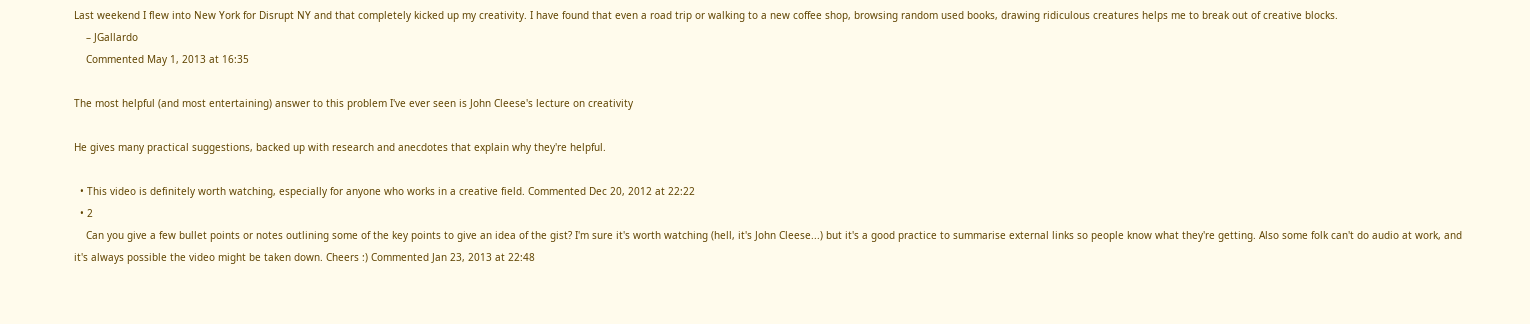Last weekend I flew into New York for Disrupt NY and that completely kicked up my creativity. I have found that even a road trip or walking to a new coffee shop, browsing random used books, drawing ridiculous creatures helps me to break out of creative blocks.
    – JGallardo
    Commented May 1, 2013 at 16:35

The most helpful (and most entertaining) answer to this problem I've ever seen is John Cleese's lecture on creativity

He gives many practical suggestions, backed up with research and anecdotes that explain why they're helpful.

  • This video is definitely worth watching, especially for anyone who works in a creative field. Commented Dec 20, 2012 at 22:22
  • 2
    Can you give a few bullet points or notes outlining some of the key points to give an idea of the gist? I'm sure it's worth watching (hell, it's John Cleese...) but it's a good practice to summarise external links so people know what they're getting. Also some folk can't do audio at work, and it's always possible the video might be taken down. Cheers :) Commented Jan 23, 2013 at 22:48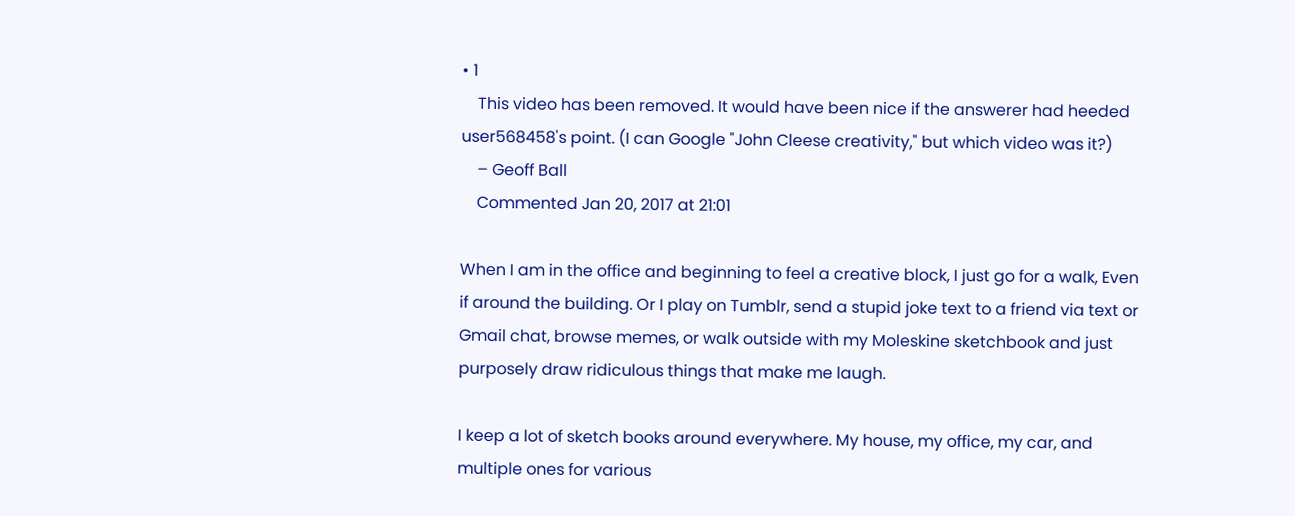• 1
    This video has been removed. It would have been nice if the answerer had heeded user568458's point. (I can Google "John Cleese creativity," but which video was it?)
    – Geoff Ball
    Commented Jan 20, 2017 at 21:01

When I am in the office and beginning to feel a creative block, I just go for a walk, Even if around the building. Or I play on Tumblr, send a stupid joke text to a friend via text or Gmail chat, browse memes, or walk outside with my Moleskine sketchbook and just purposely draw ridiculous things that make me laugh.

I keep a lot of sketch books around everywhere. My house, my office, my car, and multiple ones for various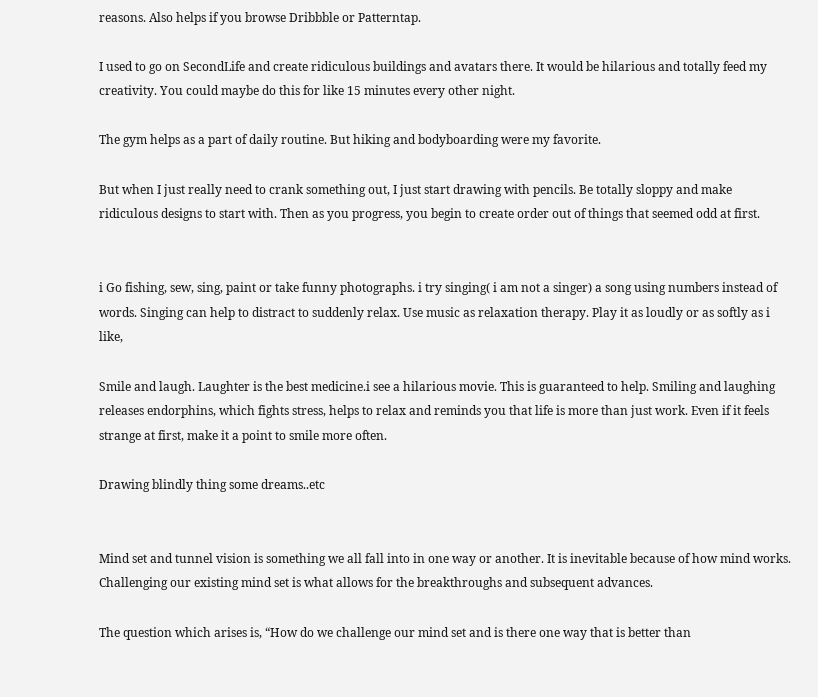reasons. Also helps if you browse Dribbble or Patterntap.

I used to go on SecondLife and create ridiculous buildings and avatars there. It would be hilarious and totally feed my creativity. You could maybe do this for like 15 minutes every other night.

The gym helps as a part of daily routine. But hiking and bodyboarding were my favorite.

But when I just really need to crank something out, I just start drawing with pencils. Be totally sloppy and make ridiculous designs to start with. Then as you progress, you begin to create order out of things that seemed odd at first.


i Go fishing, sew, sing, paint or take funny photographs. i try singing( i am not a singer) a song using numbers instead of words. Singing can help to distract to suddenly relax. Use music as relaxation therapy. Play it as loudly or as softly as i like,

Smile and laugh. Laughter is the best medicine.i see a hilarious movie. This is guaranteed to help. Smiling and laughing releases endorphins, which fights stress, helps to relax and reminds you that life is more than just work. Even if it feels strange at first, make it a point to smile more often.

Drawing blindly thing some dreams..etc


Mind set and tunnel vision is something we all fall into in one way or another. It is inevitable because of how mind works. Challenging our existing mind set is what allows for the breakthroughs and subsequent advances.

The question which arises is, “How do we challenge our mind set and is there one way that is better than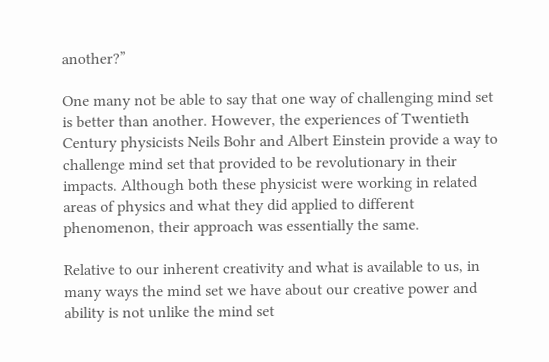another?”

One many not be able to say that one way of challenging mind set is better than another. However, the experiences of Twentieth Century physicists Neils Bohr and Albert Einstein provide a way to challenge mind set that provided to be revolutionary in their impacts. Although both these physicist were working in related areas of physics and what they did applied to different phenomenon, their approach was essentially the same.

Relative to our inherent creativity and what is available to us, in many ways the mind set we have about our creative power and ability is not unlike the mind set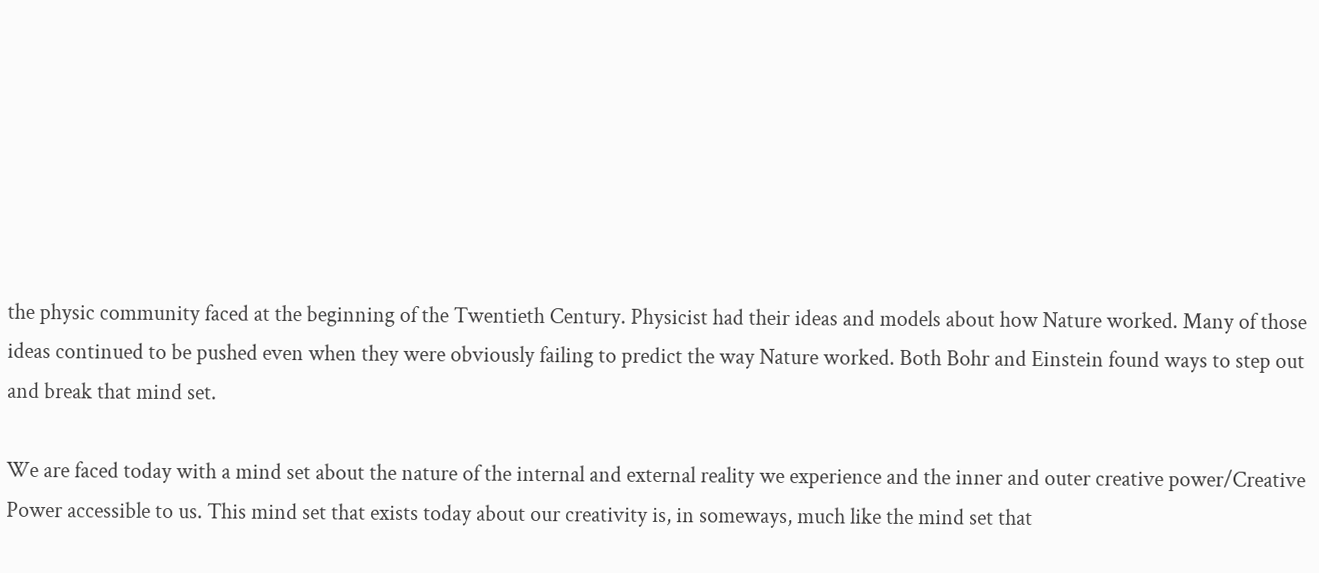the physic community faced at the beginning of the Twentieth Century. Physicist had their ideas and models about how Nature worked. Many of those ideas continued to be pushed even when they were obviously failing to predict the way Nature worked. Both Bohr and Einstein found ways to step out and break that mind set.

We are faced today with a mind set about the nature of the internal and external reality we experience and the inner and outer creative power/Creative Power accessible to us. This mind set that exists today about our creativity is, in someways, much like the mind set that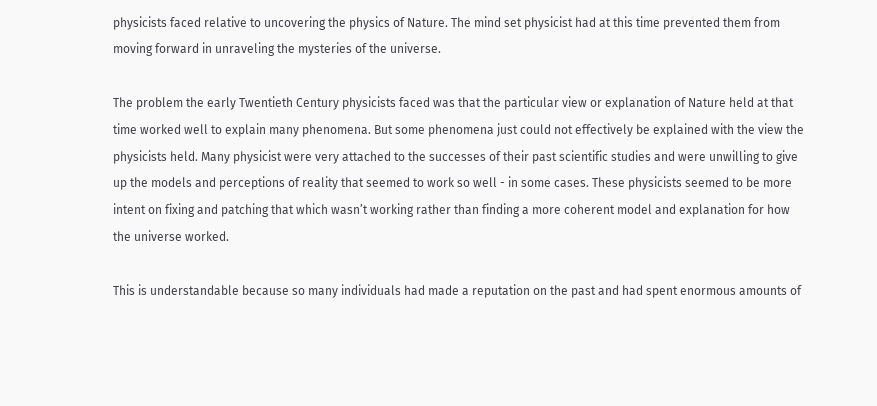physicists faced relative to uncovering the physics of Nature. The mind set physicist had at this time prevented them from moving forward in unraveling the mysteries of the universe.

The problem the early Twentieth Century physicists faced was that the particular view or explanation of Nature held at that time worked well to explain many phenomena. But some phenomena just could not effectively be explained with the view the physicists held. Many physicist were very attached to the successes of their past scientific studies and were unwilling to give up the models and perceptions of reality that seemed to work so well - in some cases. These physicists seemed to be more intent on fixing and patching that which wasn’t working rather than finding a more coherent model and explanation for how the universe worked.

This is understandable because so many individuals had made a reputation on the past and had spent enormous amounts of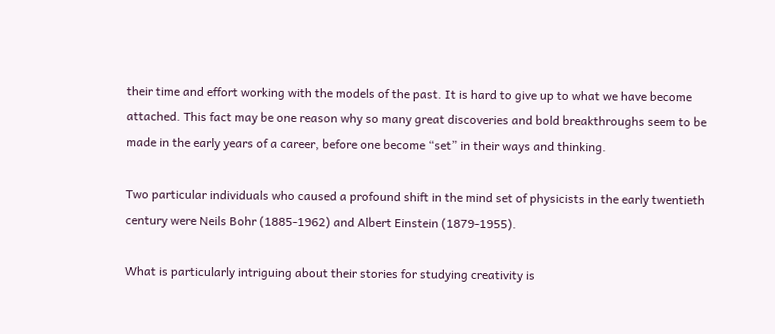their time and effort working with the models of the past. It is hard to give up to what we have become attached. This fact may be one reason why so many great discoveries and bold breakthroughs seem to be made in the early years of a career, before one become “set” in their ways and thinking.

Two particular individuals who caused a profound shift in the mind set of physicists in the early twentieth century were Neils Bohr (1885-1962) and Albert Einstein (1879-1955).

What is particularly intriguing about their stories for studying creativity is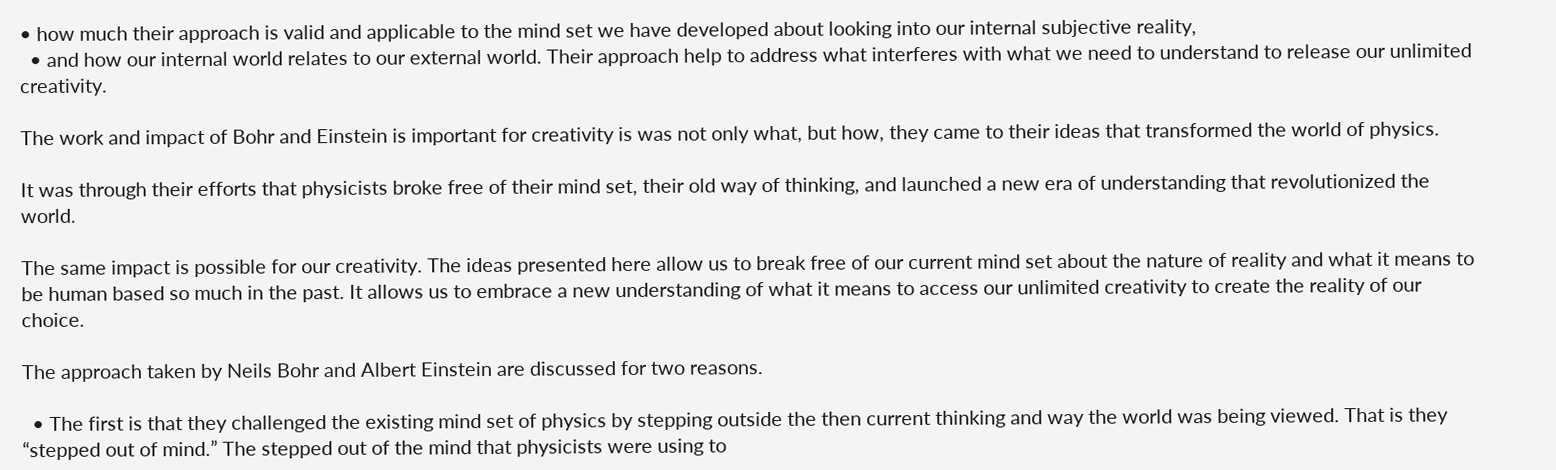• how much their approach is valid and applicable to the mind set we have developed about looking into our internal subjective reality,
  • and how our internal world relates to our external world. Their approach help to address what interferes with what we need to understand to release our unlimited creativity.

The work and impact of Bohr and Einstein is important for creativity is was not only what, but how, they came to their ideas that transformed the world of physics.

It was through their efforts that physicists broke free of their mind set, their old way of thinking, and launched a new era of understanding that revolutionized the world.

The same impact is possible for our creativity. The ideas presented here allow us to break free of our current mind set about the nature of reality and what it means to be human based so much in the past. It allows us to embrace a new understanding of what it means to access our unlimited creativity to create the reality of our choice.

The approach taken by Neils Bohr and Albert Einstein are discussed for two reasons.

  • The first is that they challenged the existing mind set of physics by stepping outside the then current thinking and way the world was being viewed. That is they “stepped out of mind.” The stepped out of the mind that physicists were using to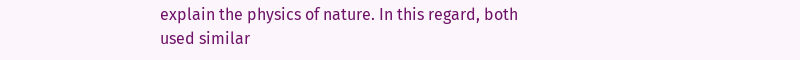explain the physics of nature. In this regard, both used similar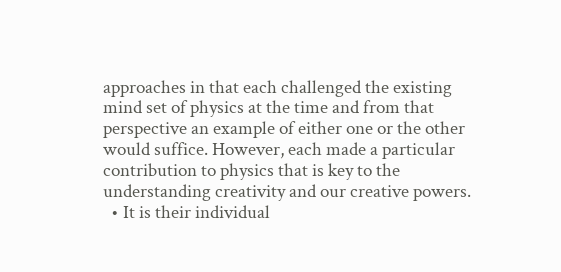approaches in that each challenged the existing mind set of physics at the time and from that perspective an example of either one or the other would suffice. However, each made a particular contribution to physics that is key to the understanding creativity and our creative powers.
  • It is their individual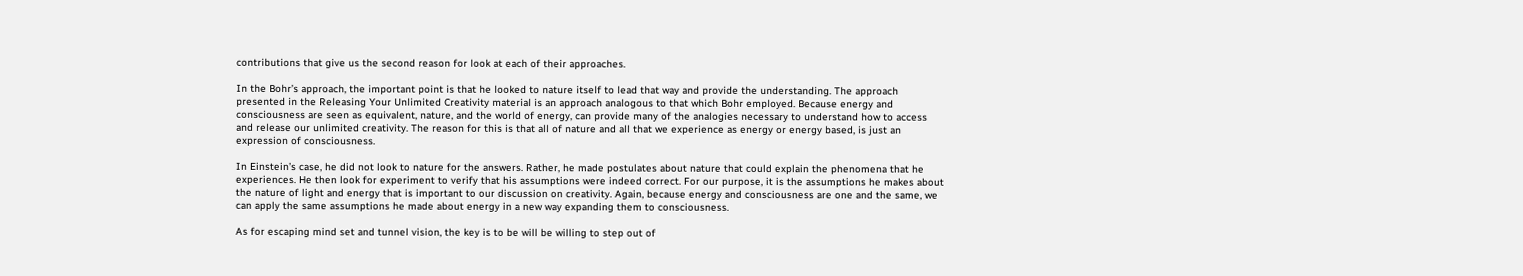contributions that give us the second reason for look at each of their approaches.

In the Bohr’s approach, the important point is that he looked to nature itself to lead that way and provide the understanding. The approach presented in the Releasing Your Unlimited Creativity material is an approach analogous to that which Bohr employed. Because energy and consciousness are seen as equivalent, nature, and the world of energy, can provide many of the analogies necessary to understand how to access and release our unlimited creativity. The reason for this is that all of nature and all that we experience as energy or energy based, is just an expression of consciousness.

In Einstein’s case, he did not look to nature for the answers. Rather, he made postulates about nature that could explain the phenomena that he experiences. He then look for experiment to verify that his assumptions were indeed correct. For our purpose, it is the assumptions he makes about the nature of light and energy that is important to our discussion on creativity. Again, because energy and consciousness are one and the same, we can apply the same assumptions he made about energy in a new way expanding them to consciousness.

As for escaping mind set and tunnel vision, the key is to be will be willing to step out of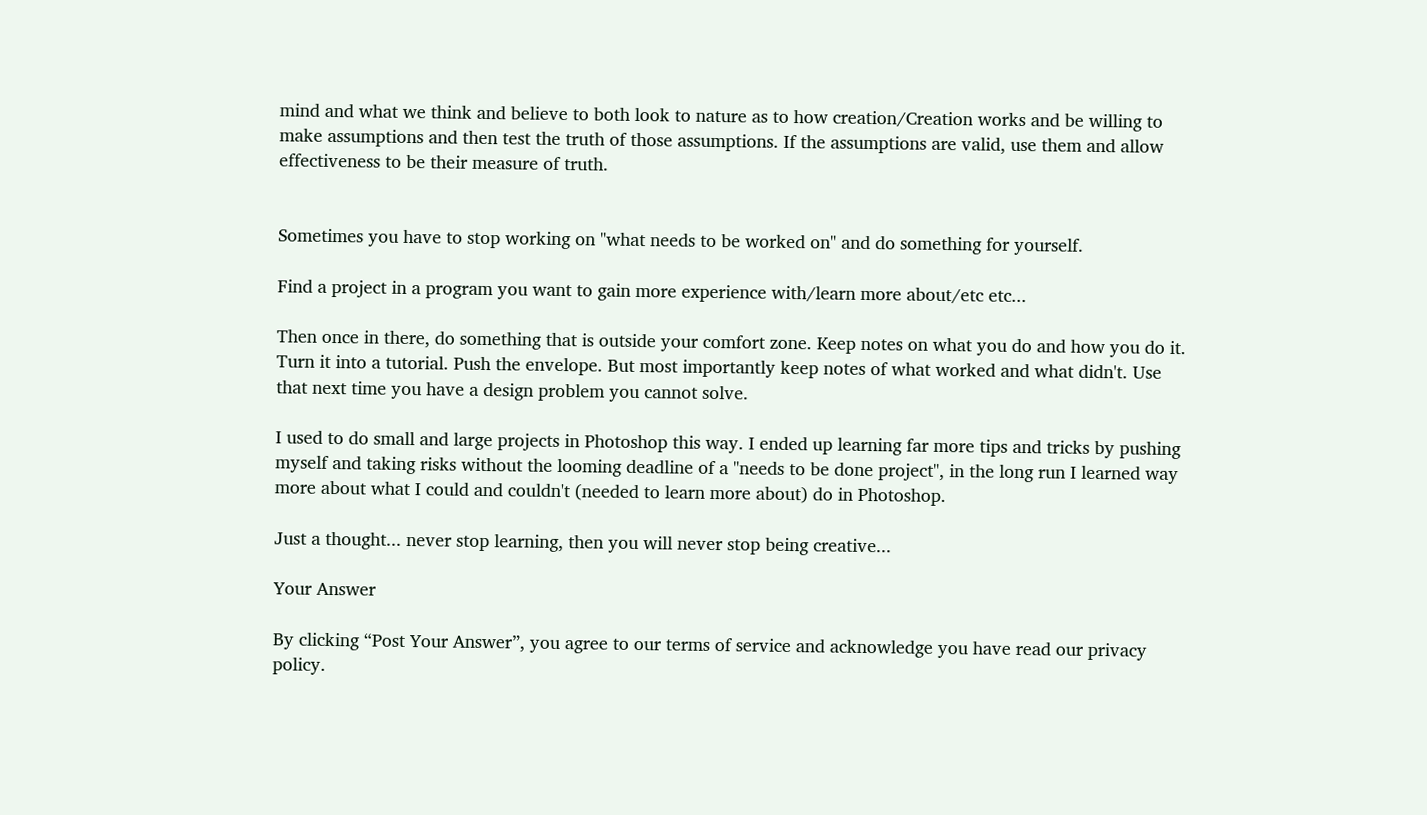mind and what we think and believe to both look to nature as to how creation/Creation works and be willing to make assumptions and then test the truth of those assumptions. If the assumptions are valid, use them and allow effectiveness to be their measure of truth.


Sometimes you have to stop working on "what needs to be worked on" and do something for yourself.

Find a project in a program you want to gain more experience with/learn more about/etc etc...

Then once in there, do something that is outside your comfort zone. Keep notes on what you do and how you do it. Turn it into a tutorial. Push the envelope. But most importantly keep notes of what worked and what didn't. Use that next time you have a design problem you cannot solve.

I used to do small and large projects in Photoshop this way. I ended up learning far more tips and tricks by pushing myself and taking risks without the looming deadline of a "needs to be done project", in the long run I learned way more about what I could and couldn't (needed to learn more about) do in Photoshop.

Just a thought... never stop learning, then you will never stop being creative...

Your Answer

By clicking “Post Your Answer”, you agree to our terms of service and acknowledge you have read our privacy policy.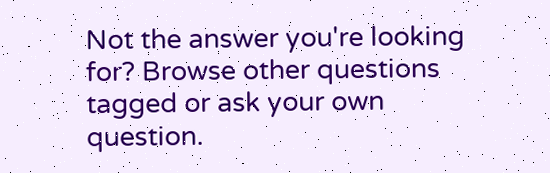Not the answer you're looking for? Browse other questions tagged or ask your own question.